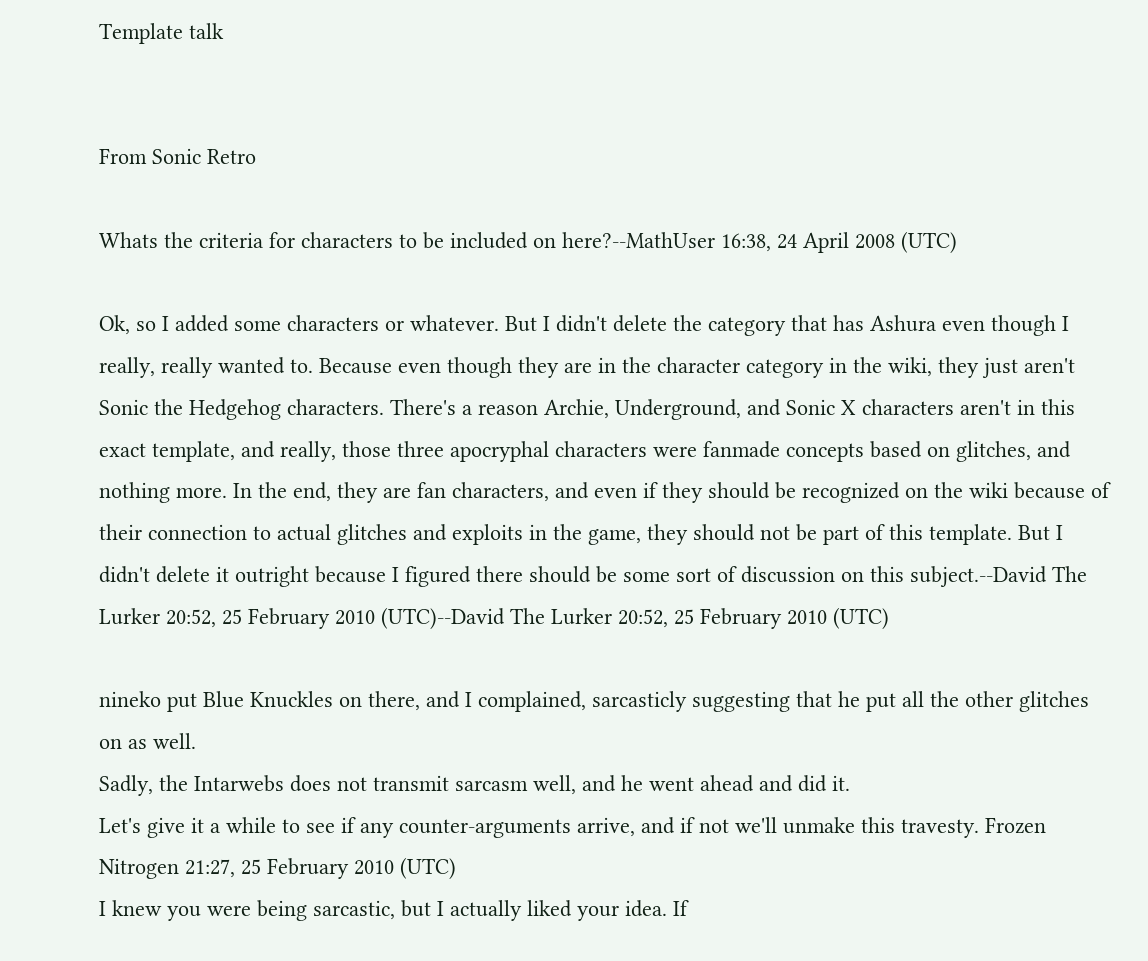Template talk


From Sonic Retro

Whats the criteria for characters to be included on here?--MathUser 16:38, 24 April 2008 (UTC)

Ok, so I added some characters or whatever. But I didn't delete the category that has Ashura even though I really, really wanted to. Because even though they are in the character category in the wiki, they just aren't Sonic the Hedgehog characters. There's a reason Archie, Underground, and Sonic X characters aren't in this exact template, and really, those three apocryphal characters were fanmade concepts based on glitches, and nothing more. In the end, they are fan characters, and even if they should be recognized on the wiki because of their connection to actual glitches and exploits in the game, they should not be part of this template. But I didn't delete it outright because I figured there should be some sort of discussion on this subject.--David The Lurker 20:52, 25 February 2010 (UTC)--David The Lurker 20:52, 25 February 2010 (UTC)

nineko put Blue Knuckles on there, and I complained, sarcasticly suggesting that he put all the other glitches on as well.
Sadly, the Intarwebs does not transmit sarcasm well, and he went ahead and did it.
Let's give it a while to see if any counter-arguments arrive, and if not we'll unmake this travesty. Frozen Nitrogen 21:27, 25 February 2010 (UTC)
I knew you were being sarcastic, but I actually liked your idea. If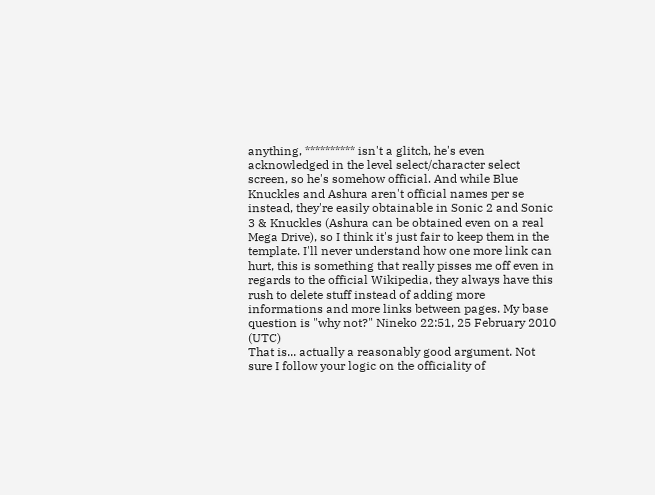anything, ********** isn't a glitch, he's even acknowledged in the level select/character select screen, so he's somehow official. And while Blue Knuckles and Ashura aren't official names per se instead, they're easily obtainable in Sonic 2 and Sonic 3 & Knuckles (Ashura can be obtained even on a real Mega Drive), so I think it's just fair to keep them in the template. I'll never understand how one more link can hurt, this is something that really pisses me off even in regards to the official Wikipedia, they always have this rush to delete stuff instead of adding more informations and more links between pages. My base question is "why not?" Nineko 22:51, 25 February 2010 (UTC)
That is... actually a reasonably good argument. Not sure I follow your logic on the officiality of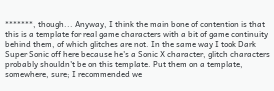*******, though... Anyway, I think the main bone of contention is that this is a template for real game characters with a bit of game continuity behind them, of which glitches are not. In the same way I took Dark Super Sonic off here because he's a Sonic X character, glitch characters probably shouldn't be on this template. Put them on a template, somewhere, sure; I recommended we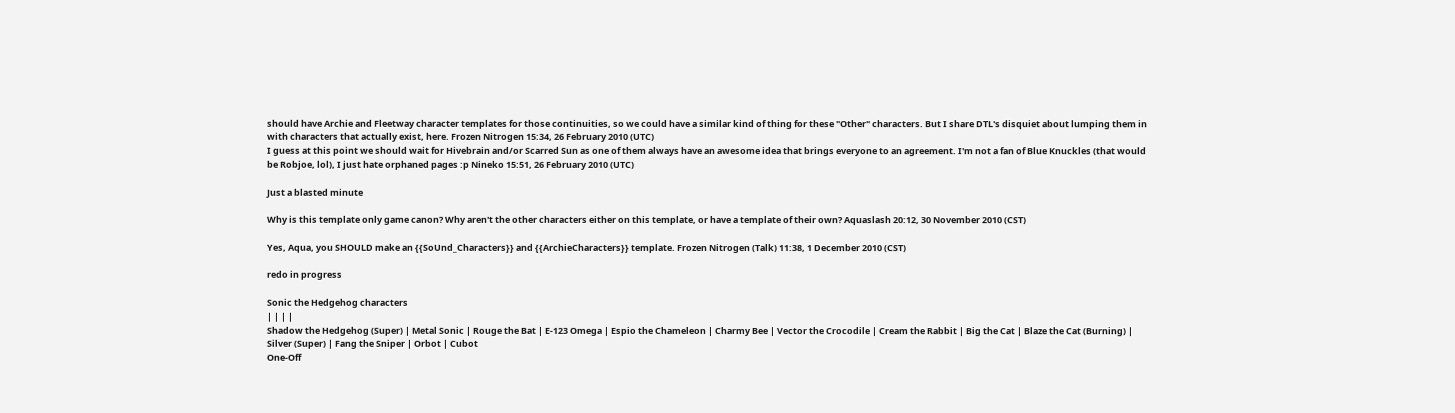should have Archie and Fleetway character templates for those continuities, so we could have a similar kind of thing for these "Other" characters. But I share DTL's disquiet about lumping them in with characters that actually exist, here. Frozen Nitrogen 15:34, 26 February 2010 (UTC)
I guess at this point we should wait for Hivebrain and/or Scarred Sun as one of them always have an awesome idea that brings everyone to an agreement. I'm not a fan of Blue Knuckles (that would be Robjoe, lol), I just hate orphaned pages :p Nineko 15:51, 26 February 2010 (UTC)

Just a blasted minute

Why is this template only game canon? Why aren't the other characters either on this template, or have a template of their own? Aquaslash 20:12, 30 November 2010 (CST)

Yes, Aqua, you SHOULD make an {{SoUnd_Characters}} and {{ArchieCharacters}} template. Frozen Nitrogen (Talk) 11:38, 1 December 2010 (CST)

redo in progress

Sonic the Hedgehog characters
| | | |
Shadow the Hedgehog (Super) | Metal Sonic | Rouge the Bat | E-123 Omega | Espio the Chameleon | Charmy Bee | Vector the Crocodile | Cream the Rabbit | Big the Cat | Blaze the Cat (Burning) | Silver (Super) | Fang the Sniper | Orbot | Cubot
One-Off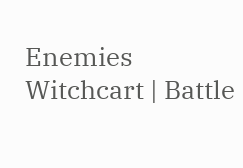Enemies
Witchcart | Battle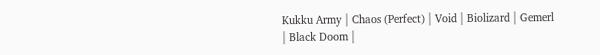Kukku Army | Chaos (Perfect) | Void | Biolizard | Gemerl | Black Doom |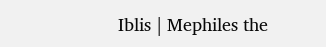Iblis | Mephiles the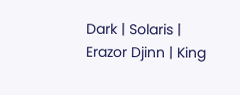Dark | Solaris | Erazor Djinn | King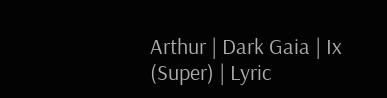Arthur | Dark Gaia | Ix (Super) | Lyric